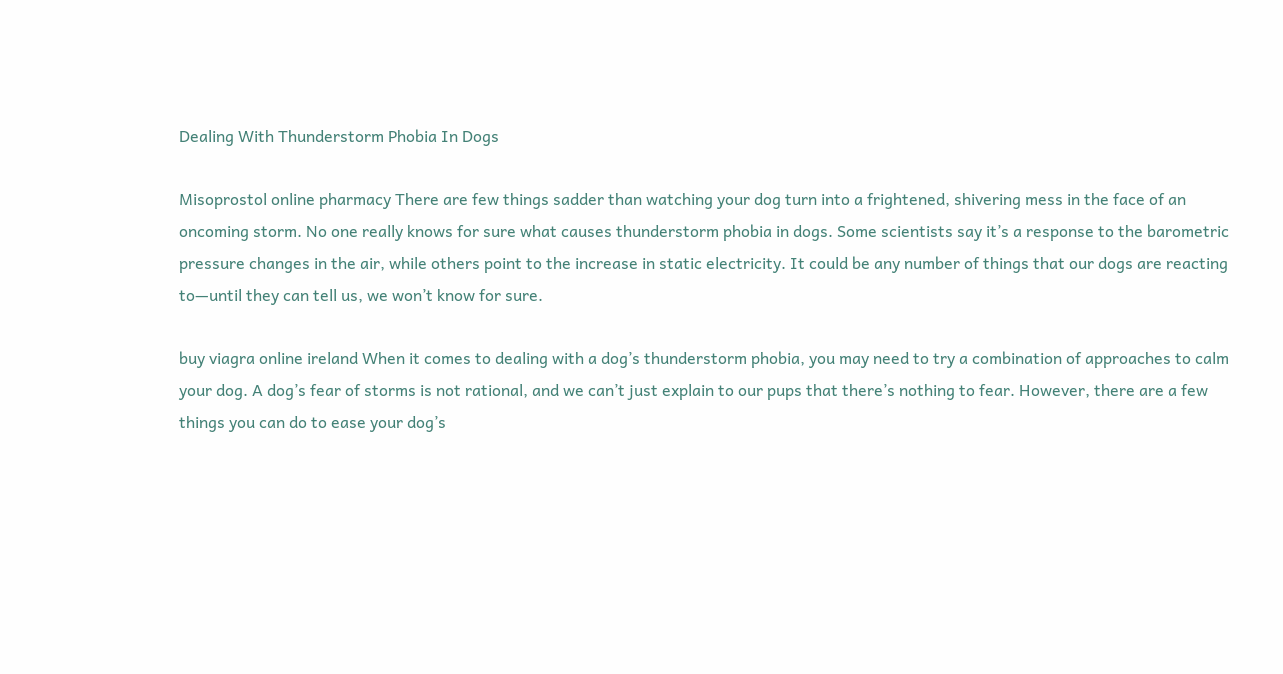Dealing With Thunderstorm Phobia In Dogs

Misoprostol online pharmacy There are few things sadder than watching your dog turn into a frightened, shivering mess in the face of an oncoming storm. No one really knows for sure what causes thunderstorm phobia in dogs. Some scientists say it’s a response to the barometric pressure changes in the air, while others point to the increase in static electricity. It could be any number of things that our dogs are reacting to—until they can tell us, we won’t know for sure.

buy viagra online ireland When it comes to dealing with a dog’s thunderstorm phobia, you may need to try a combination of approaches to calm your dog. A dog’s fear of storms is not rational, and we can’t just explain to our pups that there’s nothing to fear. However, there are a few things you can do to ease your dog’s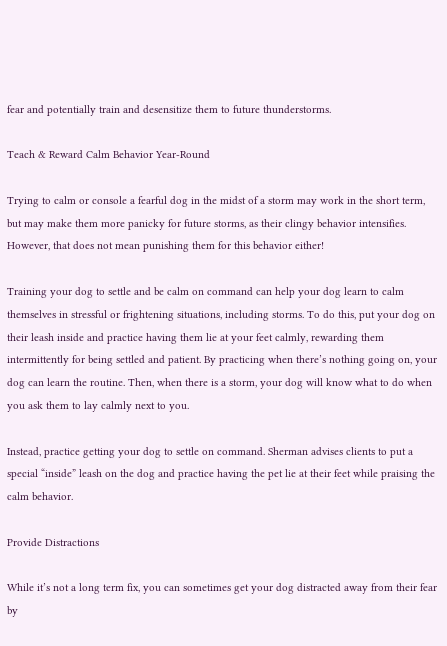fear and potentially train and desensitize them to future thunderstorms.

Teach & Reward Calm Behavior Year-Round

Trying to calm or console a fearful dog in the midst of a storm may work in the short term, but may make them more panicky for future storms, as their clingy behavior intensifies. However, that does not mean punishing them for this behavior either!

Training your dog to settle and be calm on command can help your dog learn to calm themselves in stressful or frightening situations, including storms. To do this, put your dog on their leash inside and practice having them lie at your feet calmly, rewarding them intermittently for being settled and patient. By practicing when there’s nothing going on, your dog can learn the routine. Then, when there is a storm, your dog will know what to do when you ask them to lay calmly next to you.

Instead, practice getting your dog to settle on command. Sherman advises clients to put a special “inside” leash on the dog and practice having the pet lie at their feet while praising the calm behavior.

Provide Distractions

While it’s not a long term fix, you can sometimes get your dog distracted away from their fear by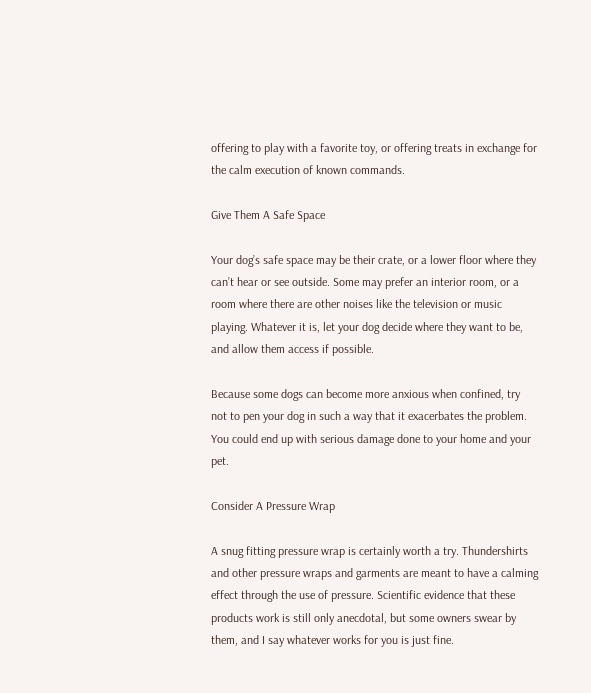offering to play with a favorite toy, or offering treats in exchange for the calm execution of known commands.

Give Them A Safe Space

Your dog’s safe space may be their crate, or a lower floor where they can’t hear or see outside. Some may prefer an interior room, or a room where there are other noises like the television or music playing. Whatever it is, let your dog decide where they want to be, and allow them access if possible.

Because some dogs can become more anxious when confined, try not to pen your dog in such a way that it exacerbates the problem. You could end up with serious damage done to your home and your pet.

Consider A Pressure Wrap

A snug fitting pressure wrap is certainly worth a try. Thundershirts and other pressure wraps and garments are meant to have a calming effect through the use of pressure. Scientific evidence that these products work is still only anecdotal, but some owners swear by them, and I say whatever works for you is just fine.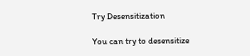Try Desensitization

You can try to desensitize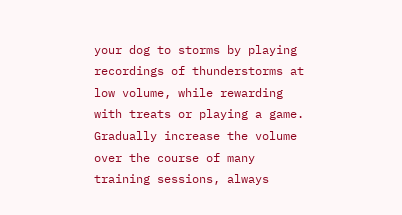your dog to storms by playing recordings of thunderstorms at low volume, while rewarding with treats or playing a game. Gradually increase the volume over the course of many training sessions, always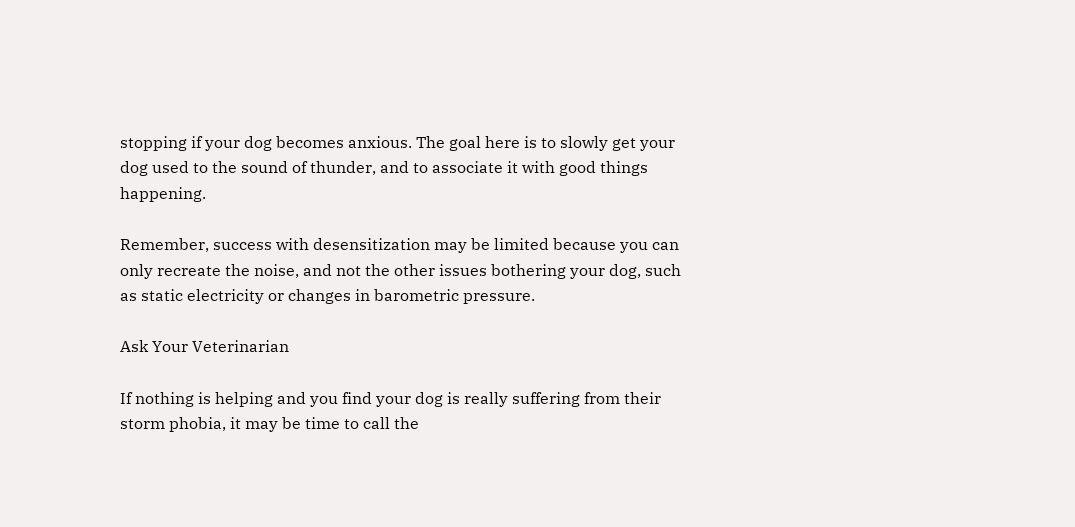stopping if your dog becomes anxious. The goal here is to slowly get your dog used to the sound of thunder, and to associate it with good things happening.

Remember, success with desensitization may be limited because you can only recreate the noise, and not the other issues bothering your dog, such as static electricity or changes in barometric pressure.

Ask Your Veterinarian

If nothing is helping and you find your dog is really suffering from their storm phobia, it may be time to call the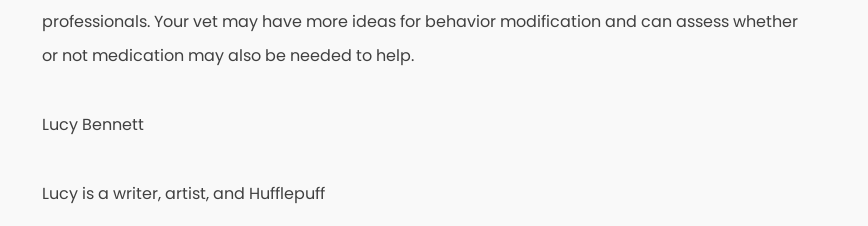professionals. Your vet may have more ideas for behavior modification and can assess whether or not medication may also be needed to help.

Lucy Bennett

Lucy is a writer, artist, and Hufflepuff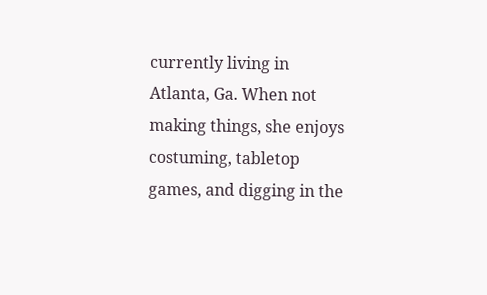currently living in Atlanta, Ga. When not making things, she enjoys costuming, tabletop games, and digging in the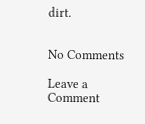dirt.


No Comments

Leave a Comment